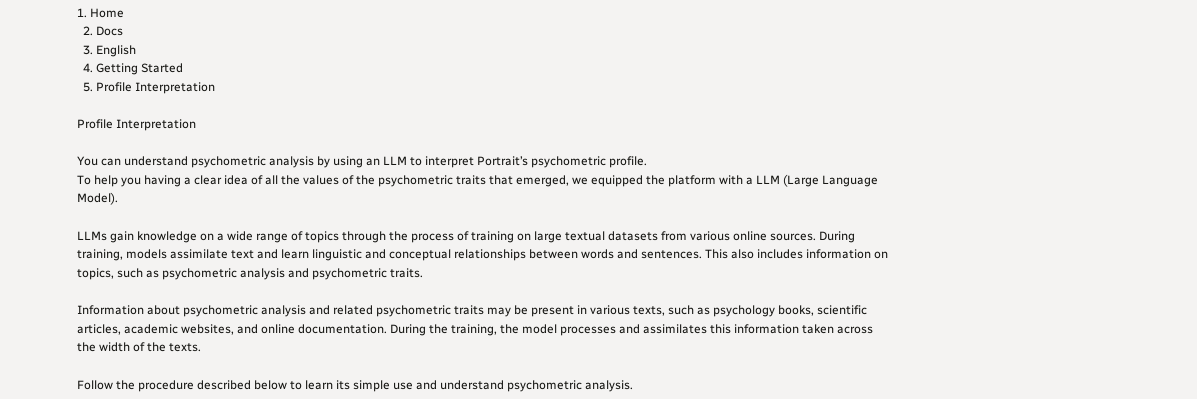1. Home
  2. Docs
  3. English
  4. Getting Started
  5. Profile Interpretation

Profile Interpretation

You can understand psychometric analysis by using an LLM to interpret Portrait’s psychometric profile.
To help you having a clear idea of all the values of the psychometric traits that emerged, we equipped the platform with a LLM (Large Language Model).

LLMs gain knowledge on a wide range of topics through the process of training on large textual datasets from various online sources. During training, models assimilate text and learn linguistic and conceptual relationships between words and sentences. This also includes information on topics, such as psychometric analysis and psychometric traits.

Information about psychometric analysis and related psychometric traits may be present in various texts, such as psychology books, scientific articles, academic websites, and online documentation. During the training, the model processes and assimilates this information taken across the width of the texts.

Follow the procedure described below to learn its simple use and understand psychometric analysis.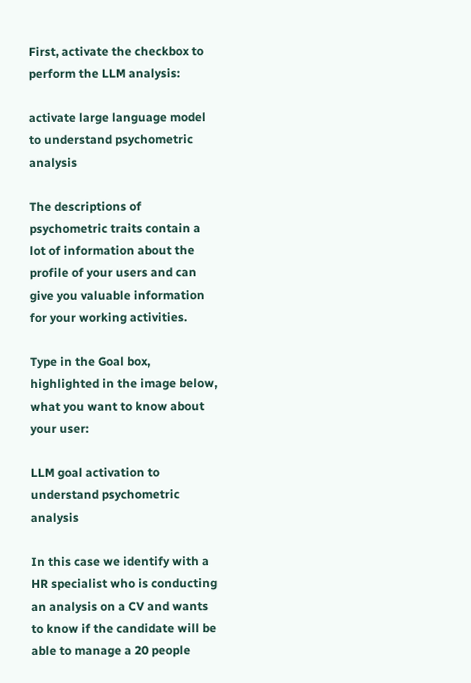First, activate the checkbox to perform the LLM analysis:

activate large language model to understand psychometric analysis

The descriptions of psychometric traits contain a lot of information about the profile of your users and can give you valuable information for your working activities.

Type in the Goal box, highlighted in the image below, what you want to know about your user:

LLM goal activation to understand psychometric analysis

In this case we identify with a HR specialist who is conducting an analysis on a CV and wants to know if the candidate will be able to manage a 20 people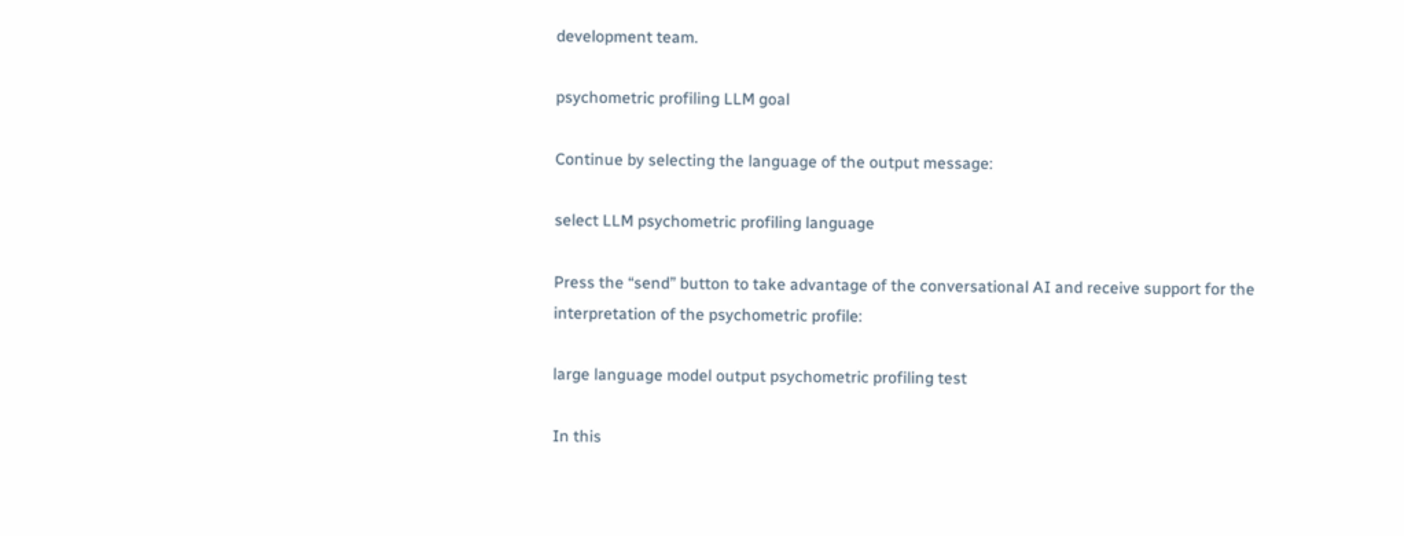development team.

psychometric profiling LLM goal

Continue by selecting the language of the output message:

select LLM psychometric profiling language

Press the “send” button to take advantage of the conversational AI and receive support for the interpretation of the psychometric profile:

large language model output psychometric profiling test

In this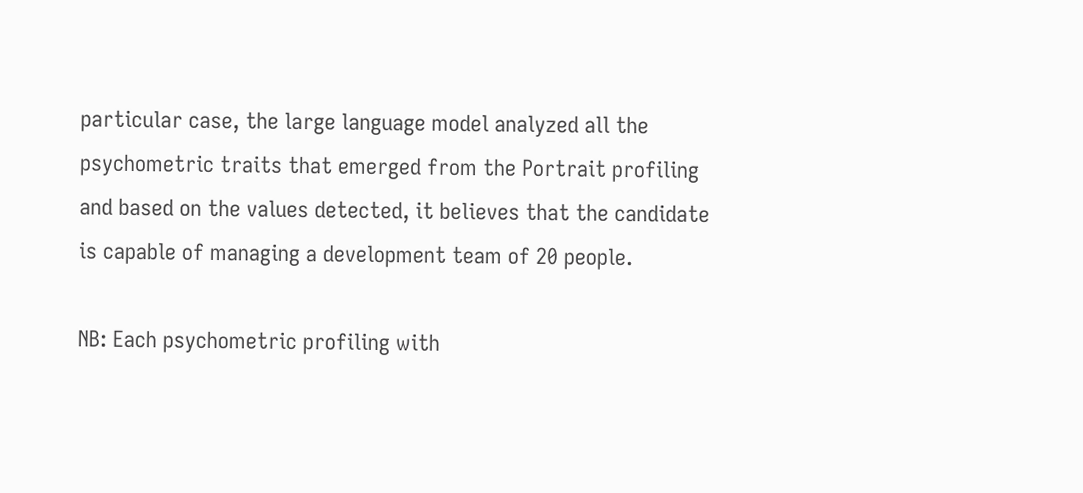particular case, the large language model analyzed all the psychometric traits that emerged from the Portrait profiling and based on the values detected, it believes that the candidate is capable of managing a development team of 20 people.

NB: Each psychometric profiling with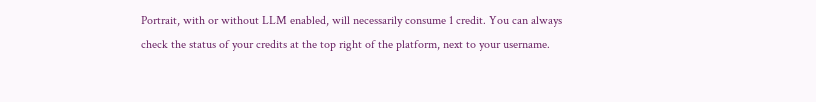Portrait, with or without LLM enabled, will necessarily consume 1 credit. You can always check the status of your credits at the top right of the platform, next to your username.